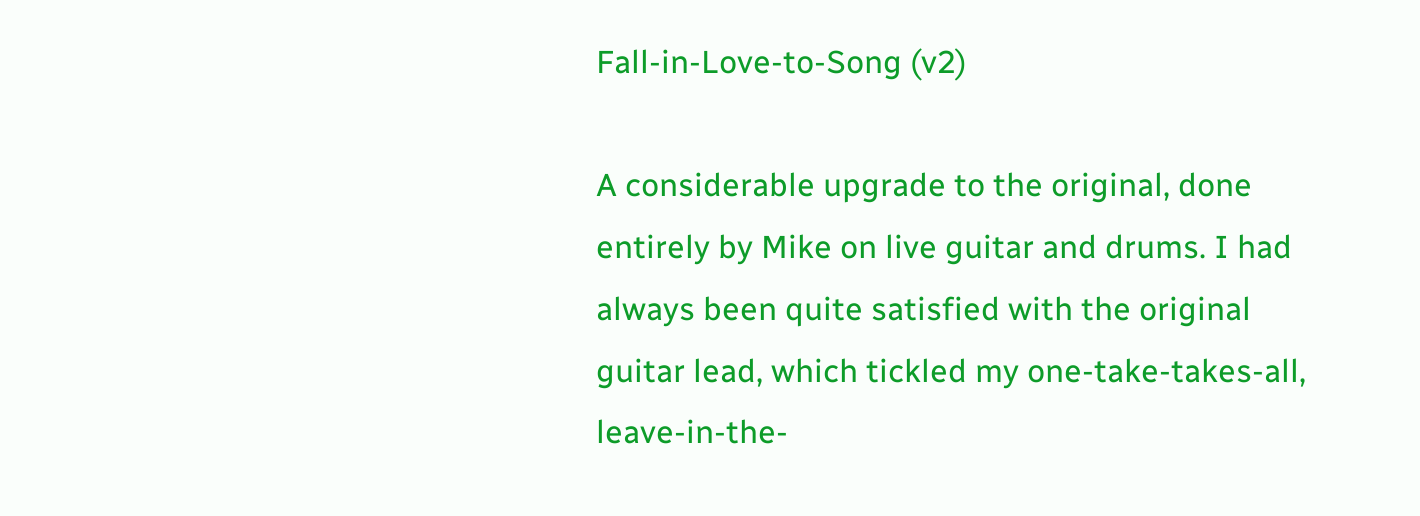Fall-in-Love-to-Song (v2)

A considerable upgrade to the original, done entirely by Mike on live guitar and drums. I had always been quite satisfied with the original guitar lead, which tickled my one-take-takes-all, leave-in-the-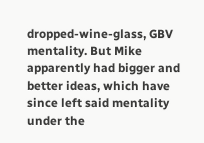dropped-wine-glass, GBV mentality. But Mike apparently had bigger and better ideas, which have since left said mentality under the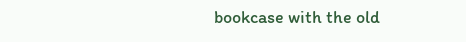bookcase with the old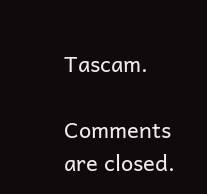Tascam.

Comments are closed.